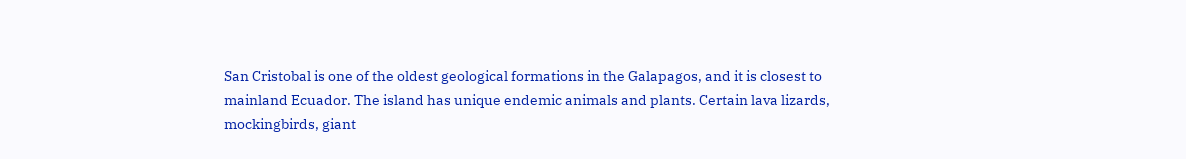San Cristobal is one of the oldest geological formations in the Galapagos, and it is closest to mainland Ecuador. The island has unique endemic animals and plants. Certain lava lizards, mockingbirds, giant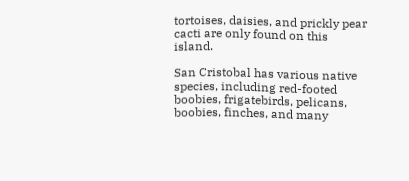tortoises, daisies, and prickly pear cacti are only found on this island.

San Cristobal has various native species, including red-footed boobies, frigatebirds, pelicans, boobies, finches, and many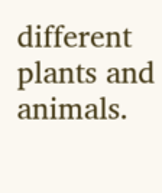different plants and animals.